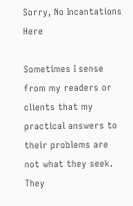Sorry, No Incantations Here

Sometimes I sense from my readers or clients that my practical answers to their problems are not what they seek. They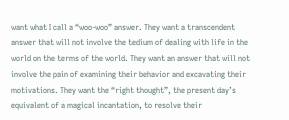want what I call a “woo-woo” answer. They want a transcendent answer that will not involve the tedium of dealing with life in the world on the terms of the world. They want an answer that will not involve the pain of examining their behavior and excavating their motivations. They want the “right thought”, the present day’s equivalent of a magical incantation, to resolve their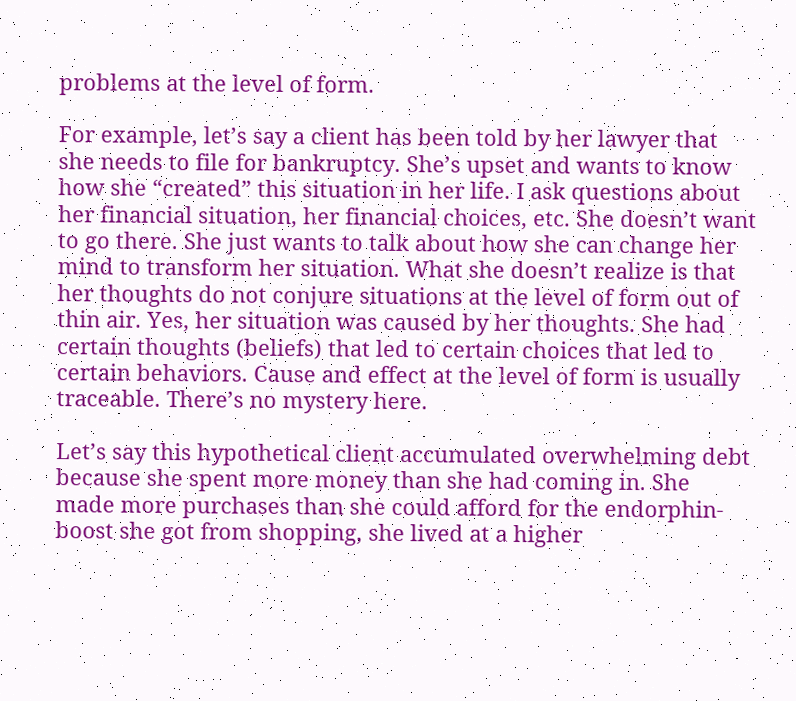problems at the level of form.

For example, let’s say a client has been told by her lawyer that she needs to file for bankruptcy. She’s upset and wants to know how she “created” this situation in her life. I ask questions about her financial situation, her financial choices, etc. She doesn’t want to go there. She just wants to talk about how she can change her mind to transform her situation. What she doesn’t realize is that her thoughts do not conjure situations at the level of form out of thin air. Yes, her situation was caused by her thoughts. She had certain thoughts (beliefs) that led to certain choices that led to certain behaviors. Cause and effect at the level of form is usually traceable. There’s no mystery here.

Let’s say this hypothetical client accumulated overwhelming debt because she spent more money than she had coming in. She made more purchases than she could afford for the endorphin-boost she got from shopping, she lived at a higher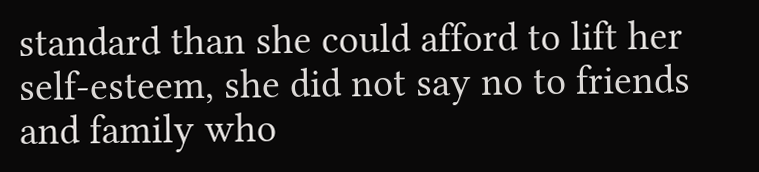standard than she could afford to lift her self-esteem, she did not say no to friends and family who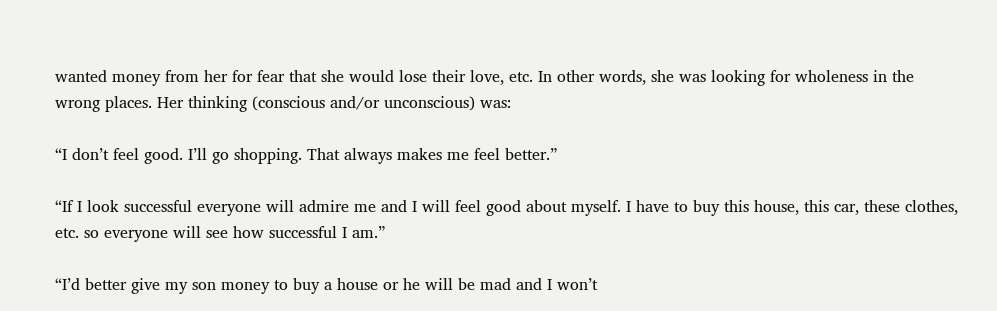wanted money from her for fear that she would lose their love, etc. In other words, she was looking for wholeness in the wrong places. Her thinking (conscious and/or unconscious) was:

“I don’t feel good. I’ll go shopping. That always makes me feel better.”

“If I look successful everyone will admire me and I will feel good about myself. I have to buy this house, this car, these clothes, etc. so everyone will see how successful I am.”

“I’d better give my son money to buy a house or he will be mad and I won’t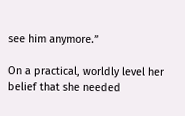see him anymore.”

On a practical, worldly level her belief that she needed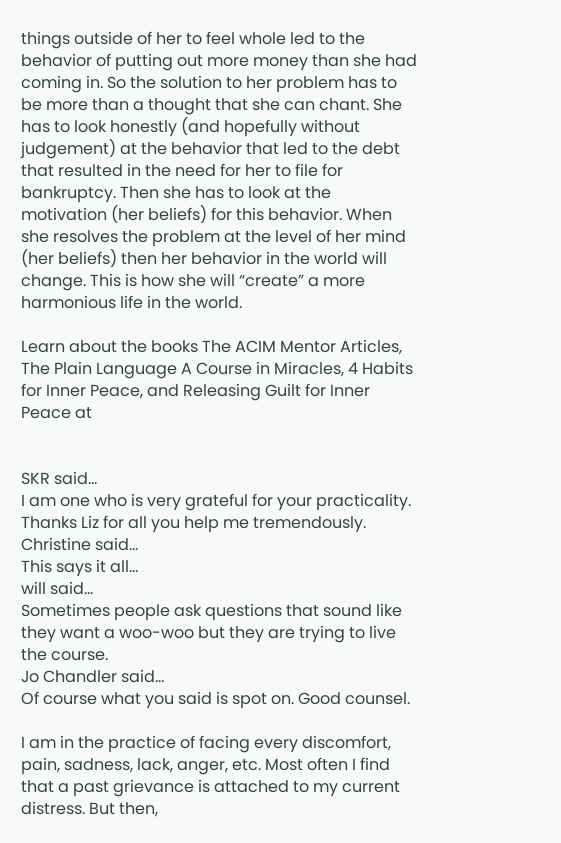things outside of her to feel whole led to the behavior of putting out more money than she had coming in. So the solution to her problem has to be more than a thought that she can chant. She has to look honestly (and hopefully without judgement) at the behavior that led to the debt that resulted in the need for her to file for bankruptcy. Then she has to look at the motivation (her beliefs) for this behavior. When she resolves the problem at the level of her mind (her beliefs) then her behavior in the world will change. This is how she will “create” a more harmonious life in the world.

Learn about the books The ACIM Mentor Articles, The Plain Language A Course in Miracles, 4 Habits for Inner Peace, and Releasing Guilt for Inner Peace at


SKR said…
I am one who is very grateful for your practicality. Thanks Liz for all you help me tremendously.
Christine said…
This says it all...
will said…
Sometimes people ask questions that sound like they want a woo-woo but they are trying to live the course.
Jo Chandler said…
Of course what you said is spot on. Good counsel.

I am in the practice of facing every discomfort, pain, sadness, lack, anger, etc. Most often I find that a past grievance is attached to my current distress. But then,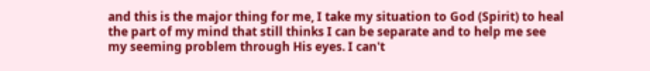and this is the major thing for me, I take my situation to God (Spirit) to heal the part of my mind that still thinks I can be separate and to help me see my seeming problem through His eyes. I can't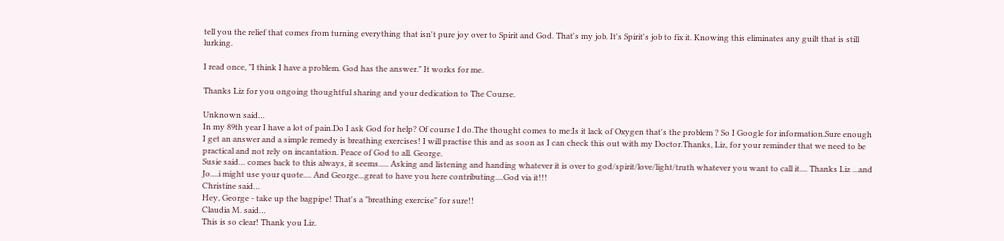tell you the relief that comes from turning everything that isn't pure joy over to Spirit and God. That's my job. It's Spirit's job to fix it. Knowing this eliminates any guilt that is still lurking.

I read once, "I think I have a problem. God has the answer." It works for me.

Thanks Liz for you ongoing thoughtful sharing and your dedication to The Course.

Unknown said…
In my 89th year I have a lot of pain.Do I ask God for help? Of course I do.The thought comes to me:Is it lack of Oxygen that's the problem ? So I Google for information.Sure enough I get an answer and a simple remedy is breathing exercises! I will practise this and as soon as I can check this out with my Doctor.Thanks, Liz, for your reminder that we need to be practical and not rely on incantation. Peace of God to all. George.
Susie said… comes back to this always, it seems..... Asking and listening and handing whatever it is over to god/spirit/love/light/truth whatever you want to call it.... Thanks Liz ...and Jo....i might use your quote.... And George...great to have you here contributing....God via it!!!
Christine said…
Hey, George - take up the bagpipe! That's a "breathing exercise" for sure!!
Claudia M. said…
This is so clear! Thank you Liz.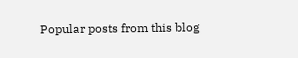Popular posts from this blog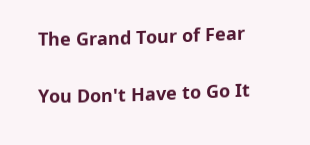The Grand Tour of Fear

You Don't Have to Go It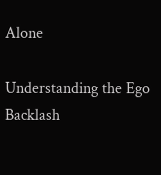Alone

Understanding the Ego Backlash